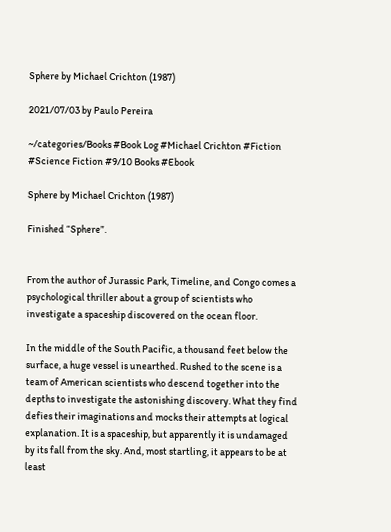Sphere by Michael Crichton (1987)

2021/07/03 by Paulo Pereira

~/categories/Books #Book Log #Michael Crichton #Fiction #Science Fiction #9/10 Books #Ebook

Sphere by Michael Crichton (1987)

Finished “Sphere”.


From the author of Jurassic Park, Timeline, and Congo comes a psychological thriller about a group of scientists who investigate a spaceship discovered on the ocean floor.

In the middle of the South Pacific, a thousand feet below the surface, a huge vessel is unearthed. Rushed to the scene is a team of American scientists who descend together into the depths to investigate the astonishing discovery. What they find defies their imaginations and mocks their attempts at logical explanation. It is a spaceship, but apparently it is undamaged by its fall from the sky. And, most startling, it appears to be at least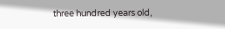three hundred years old,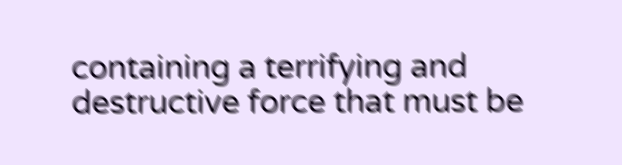containing a terrifying and destructive force that must be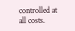controlled at all costs.